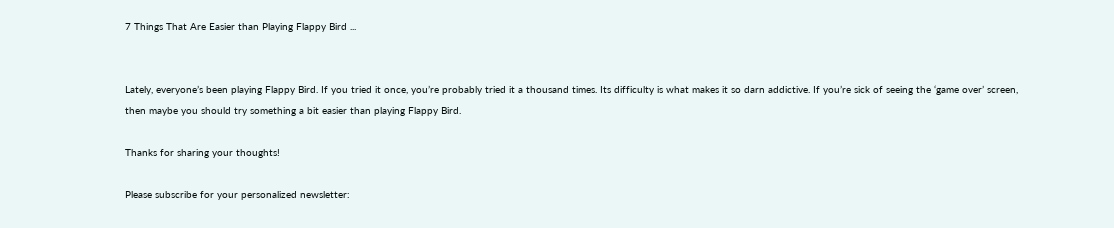7 Things That Are Easier than Playing Flappy Bird ...


Lately, everyone’s been playing Flappy Bird. If you tried it once, you’re probably tried it a thousand times. Its difficulty is what makes it so darn addictive. If you’re sick of seeing the ‘game over’ screen, then maybe you should try something a bit easier than playing Flappy Bird.

Thanks for sharing your thoughts!

Please subscribe for your personalized newsletter: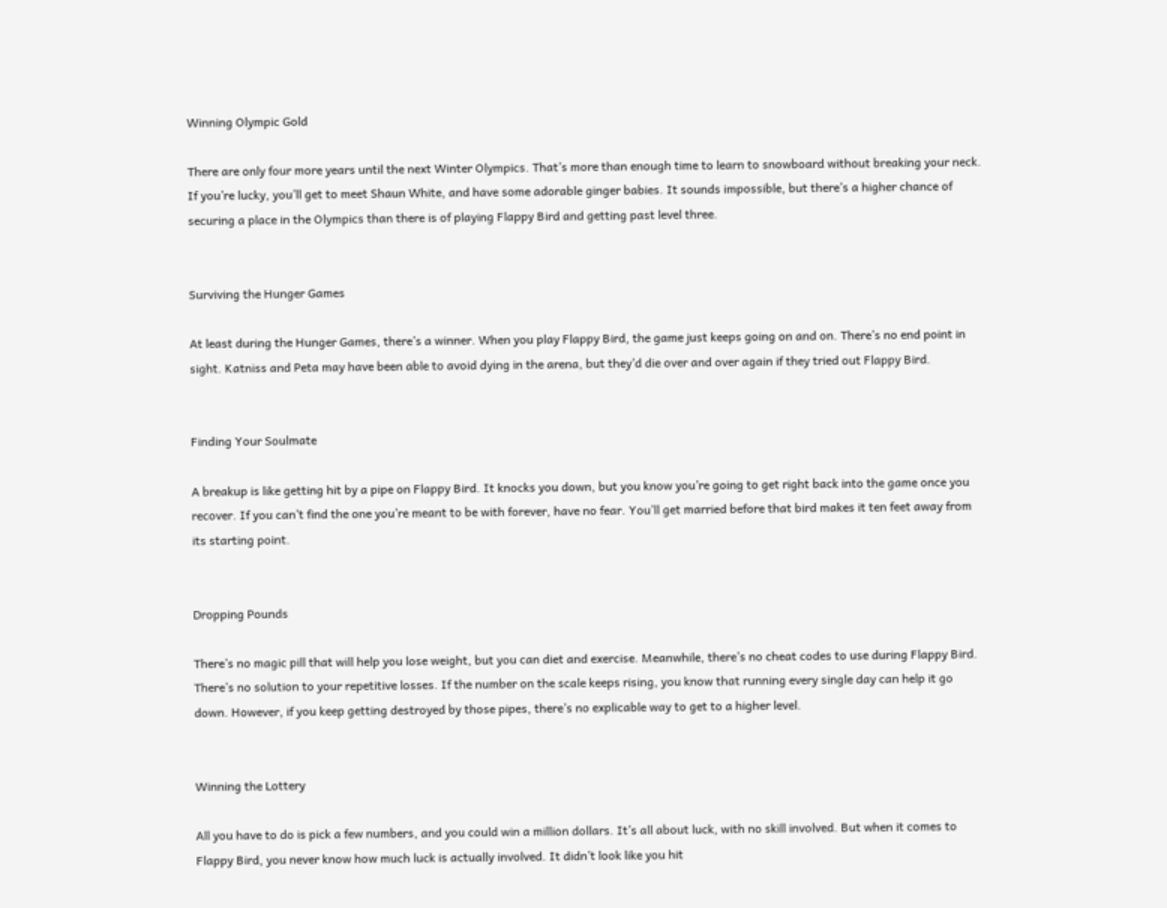Winning Olympic Gold

There are only four more years until the next Winter Olympics. That’s more than enough time to learn to snowboard without breaking your neck. If you’re lucky, you’ll get to meet Shaun White, and have some adorable ginger babies. It sounds impossible, but there’s a higher chance of securing a place in the Olympics than there is of playing Flappy Bird and getting past level three.


Surviving the Hunger Games

At least during the Hunger Games, there’s a winner. When you play Flappy Bird, the game just keeps going on and on. There’s no end point in sight. Katniss and Peta may have been able to avoid dying in the arena, but they’d die over and over again if they tried out Flappy Bird.


Finding Your Soulmate

A breakup is like getting hit by a pipe on Flappy Bird. It knocks you down, but you know you’re going to get right back into the game once you recover. If you can’t find the one you’re meant to be with forever, have no fear. You’ll get married before that bird makes it ten feet away from its starting point.


Dropping Pounds

There’s no magic pill that will help you lose weight, but you can diet and exercise. Meanwhile, there’s no cheat codes to use during Flappy Bird. There’s no solution to your repetitive losses. If the number on the scale keeps rising, you know that running every single day can help it go down. However, if you keep getting destroyed by those pipes, there’s no explicable way to get to a higher level.


Winning the Lottery

All you have to do is pick a few numbers, and you could win a million dollars. It’s all about luck, with no skill involved. But when it comes to Flappy Bird, you never know how much luck is actually involved. It didn’t look like you hit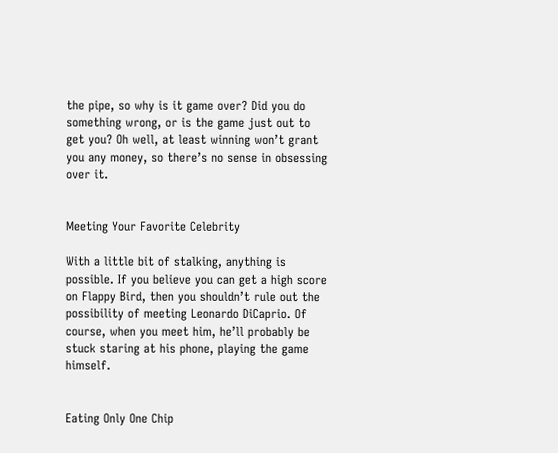the pipe, so why is it game over? Did you do something wrong, or is the game just out to get you? Oh well, at least winning won’t grant you any money, so there’s no sense in obsessing over it.


Meeting Your Favorite Celebrity

With a little bit of stalking, anything is possible. If you believe you can get a high score on Flappy Bird, then you shouldn’t rule out the possibility of meeting Leonardo DiCaprio. Of course, when you meet him, he’ll probably be stuck staring at his phone, playing the game himself.


Eating Only One Chip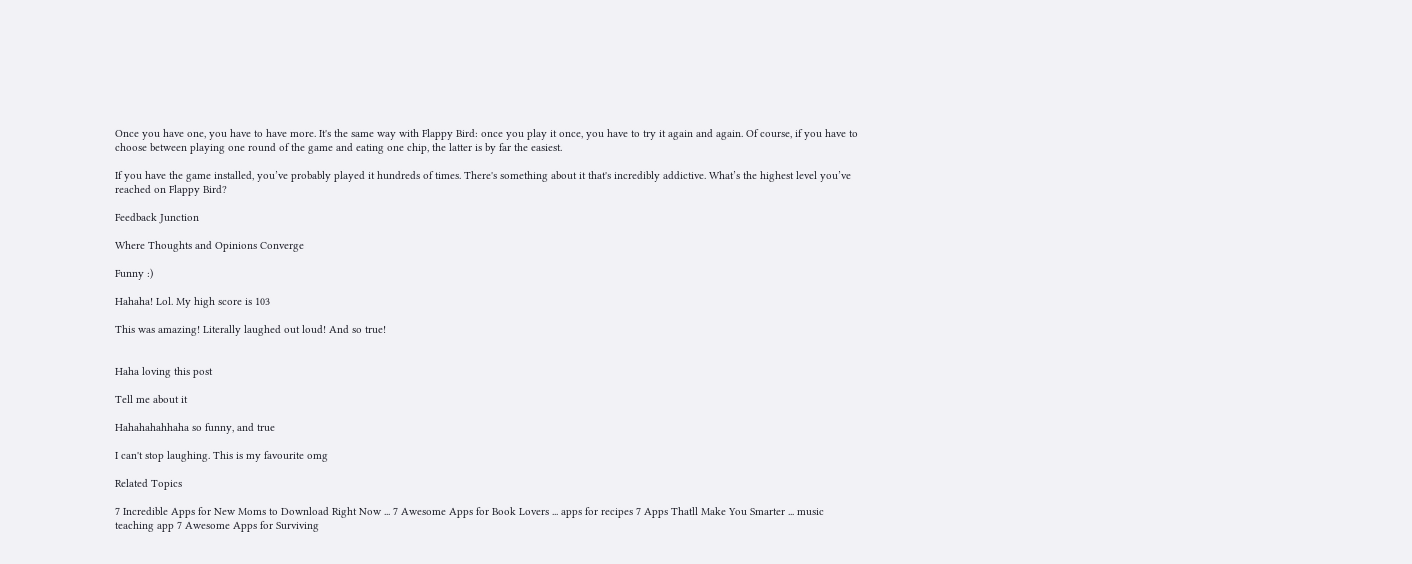Once you have one, you have to have more. It's the same way with Flappy Bird: once you play it once, you have to try it again and again. Of course, if you have to choose between playing one round of the game and eating one chip, the latter is by far the easiest.

If you have the game installed, you’ve probably played it hundreds of times. There's something about it that's incredibly addictive. What’s the highest level you’ve reached on Flappy Bird?

Feedback Junction

Where Thoughts and Opinions Converge

Funny :)

Hahaha! Lol. My high score is 103

This was amazing! Literally laughed out loud! And so true!


Haha loving this post

Tell me about it

Hahahahahhaha so funny, and true

I can't stop laughing. This is my favourite omg

Related Topics

7 Incredible Apps for New Moms to Download Right Now ... 7 Awesome Apps for Book Lovers ... apps for recipes 7 Apps Thatll Make You Smarter ... music teaching app 7 Awesome Apps for Surviving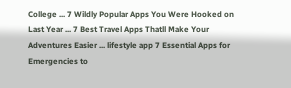College ... 7 Wildly Popular Apps You Were Hooked on Last Year ... 7 Best Travel Apps Thatll Make Your Adventures Easier ... lifestyle app 7 Essential Apps for Emergencies to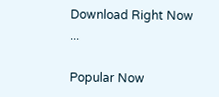Download Right Now ...

Popular Now